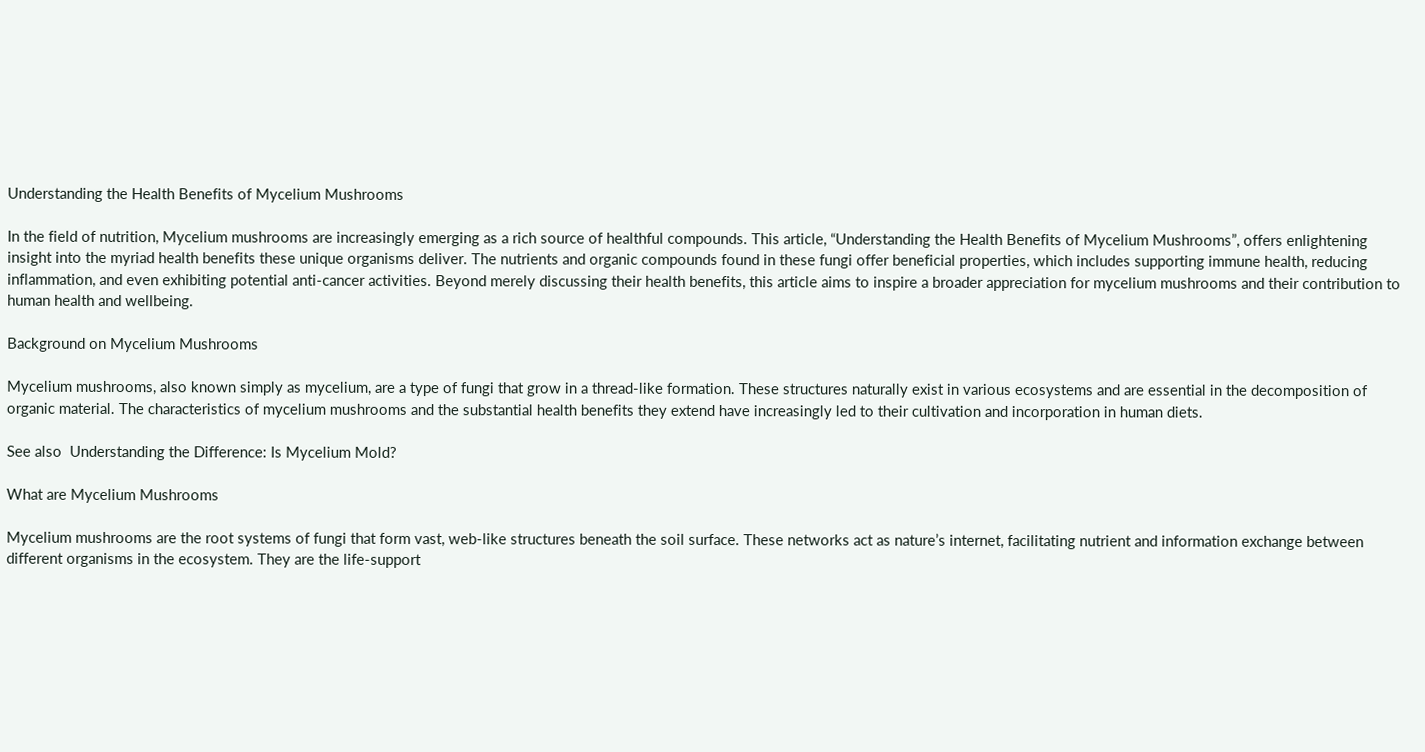Understanding the Health Benefits of Mycelium Mushrooms

In the field of nutrition, Mycelium mushrooms are increasingly emerging as a rich source of healthful compounds. This article, “Understanding the Health Benefits of Mycelium Mushrooms”, offers enlightening insight into the myriad health benefits these unique organisms deliver. The nutrients and organic compounds found in these fungi offer beneficial properties, which includes supporting immune health, reducing inflammation, and even exhibiting potential anti-cancer activities. Beyond merely discussing their health benefits, this article aims to inspire a broader appreciation for mycelium mushrooms and their contribution to human health and wellbeing.

Background on Mycelium Mushrooms

Mycelium mushrooms, also known simply as mycelium, are a type of fungi that grow in a thread-like formation. These structures naturally exist in various ecosystems and are essential in the decomposition of organic material. The characteristics of mycelium mushrooms and the substantial health benefits they extend have increasingly led to their cultivation and incorporation in human diets.

See also  Understanding the Difference: Is Mycelium Mold?

What are Mycelium Mushrooms

Mycelium mushrooms are the root systems of fungi that form vast, web-like structures beneath the soil surface. These networks act as nature’s internet, facilitating nutrient and information exchange between different organisms in the ecosystem. They are the life-support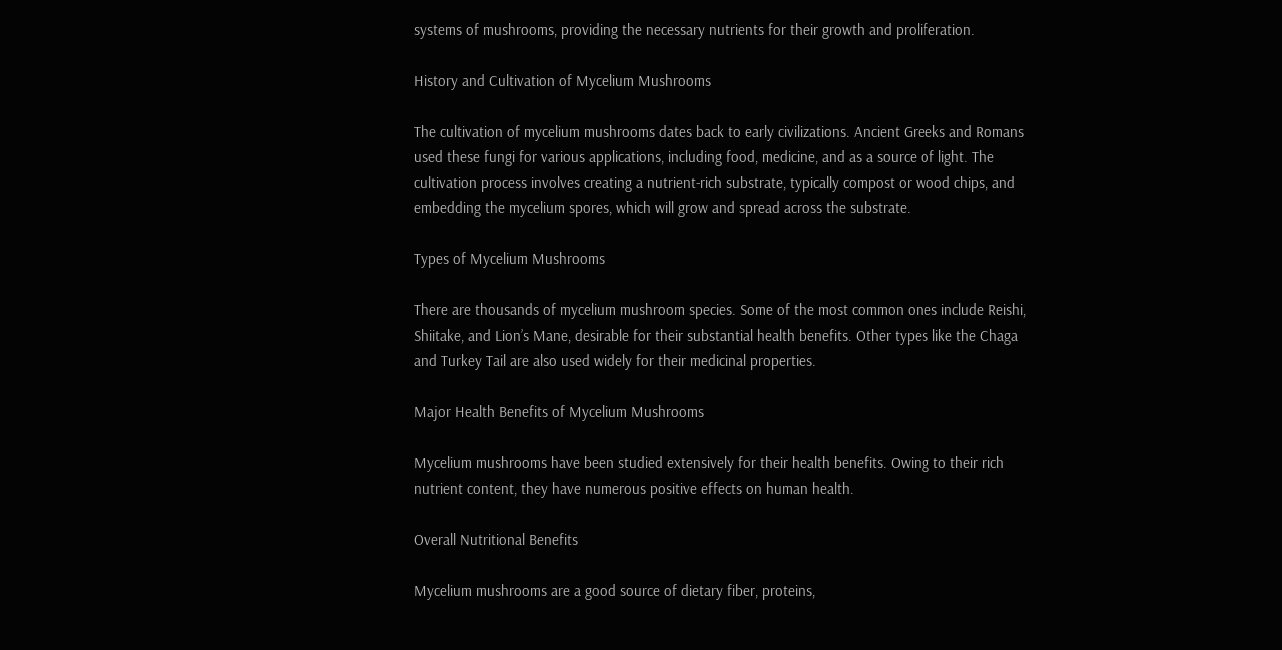systems of mushrooms, providing the necessary nutrients for their growth and proliferation.

History and Cultivation of Mycelium Mushrooms

The cultivation of mycelium mushrooms dates back to early civilizations. Ancient Greeks and Romans used these fungi for various applications, including food, medicine, and as a source of light. The cultivation process involves creating a nutrient-rich substrate, typically compost or wood chips, and embedding the mycelium spores, which will grow and spread across the substrate.

Types of Mycelium Mushrooms

There are thousands of mycelium mushroom species. Some of the most common ones include Reishi, Shiitake, and Lion’s Mane, desirable for their substantial health benefits. Other types like the Chaga and Turkey Tail are also used widely for their medicinal properties.

Major Health Benefits of Mycelium Mushrooms

Mycelium mushrooms have been studied extensively for their health benefits. Owing to their rich nutrient content, they have numerous positive effects on human health.

Overall Nutritional Benefits

Mycelium mushrooms are a good source of dietary fiber, proteins,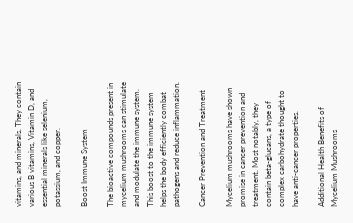vitamins, and minerals. They contain various B vitamins, Vitamin D, and essential minerals like selenium, potassium, and copper.

Boost Immune System

The bioactive compounds present in mycelium mushrooms can stimulate and modulate the immune system. This boost to the immune system helps the body efficiently combat pathogens and reduce inflammation.

Cancer Prevention and Treatment

Mycelium mushrooms have shown promise in cancer prevention and treatment. Most notably, they contain beta-glucans, a type of complex carbohydrate thought to have anti-cancer properties.

Additional Health Benefits of Mycelium Mushrooms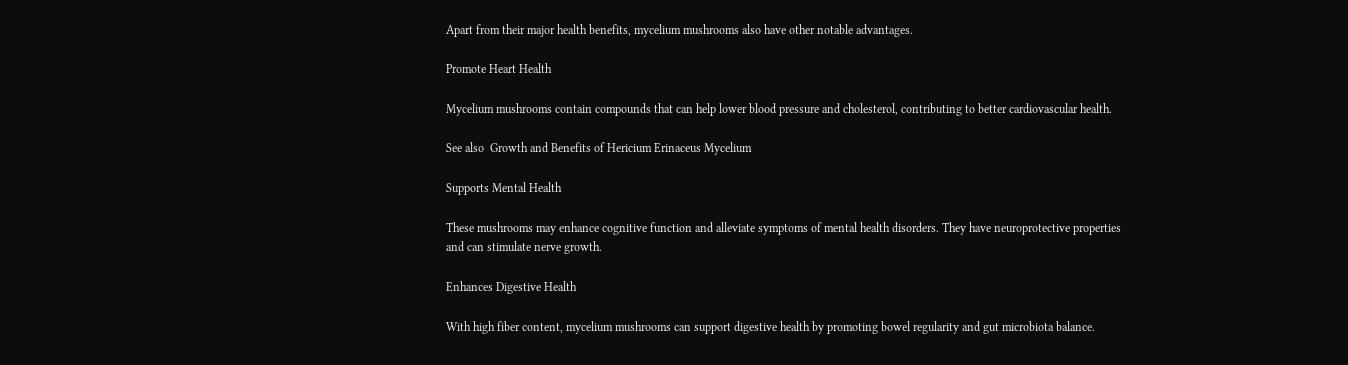Apart from their major health benefits, mycelium mushrooms also have other notable advantages.

Promote Heart Health

Mycelium mushrooms contain compounds that can help lower blood pressure and cholesterol, contributing to better cardiovascular health.

See also  Growth and Benefits of Hericium Erinaceus Mycelium

Supports Mental Health

These mushrooms may enhance cognitive function and alleviate symptoms of mental health disorders. They have neuroprotective properties and can stimulate nerve growth.

Enhances Digestive Health

With high fiber content, mycelium mushrooms can support digestive health by promoting bowel regularity and gut microbiota balance.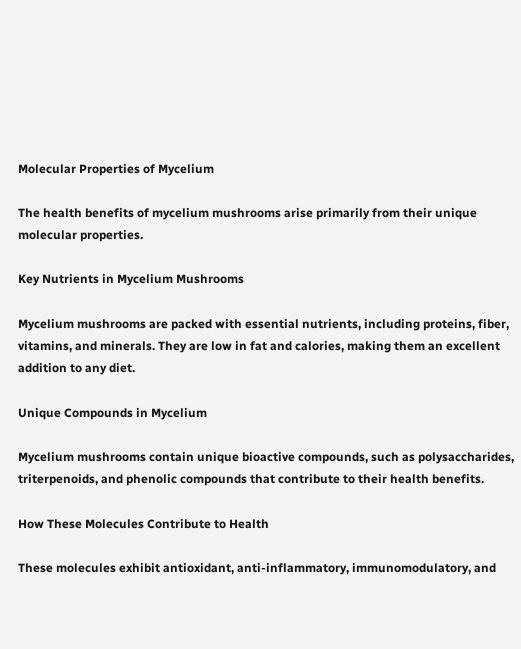Molecular Properties of Mycelium

The health benefits of mycelium mushrooms arise primarily from their unique molecular properties.

Key Nutrients in Mycelium Mushrooms

Mycelium mushrooms are packed with essential nutrients, including proteins, fiber, vitamins, and minerals. They are low in fat and calories, making them an excellent addition to any diet.

Unique Compounds in Mycelium

Mycelium mushrooms contain unique bioactive compounds, such as polysaccharides, triterpenoids, and phenolic compounds that contribute to their health benefits.

How These Molecules Contribute to Health

These molecules exhibit antioxidant, anti-inflammatory, immunomodulatory, and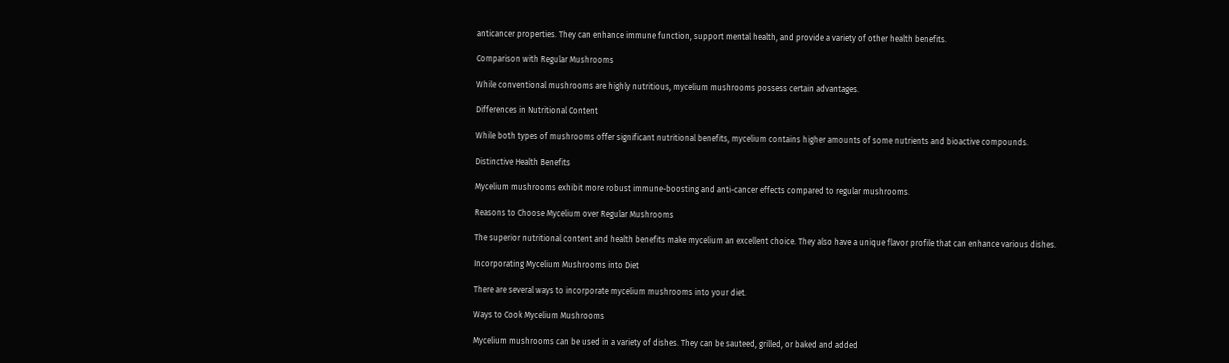anticancer properties. They can enhance immune function, support mental health, and provide a variety of other health benefits.

Comparison with Regular Mushrooms

While conventional mushrooms are highly nutritious, mycelium mushrooms possess certain advantages.

Differences in Nutritional Content

While both types of mushrooms offer significant nutritional benefits, mycelium contains higher amounts of some nutrients and bioactive compounds.

Distinctive Health Benefits

Mycelium mushrooms exhibit more robust immune-boosting and anti-cancer effects compared to regular mushrooms.

Reasons to Choose Mycelium over Regular Mushrooms

The superior nutritional content and health benefits make mycelium an excellent choice. They also have a unique flavor profile that can enhance various dishes.

Incorporating Mycelium Mushrooms into Diet

There are several ways to incorporate mycelium mushrooms into your diet.

Ways to Cook Mycelium Mushrooms

Mycelium mushrooms can be used in a variety of dishes. They can be sauteed, grilled, or baked and added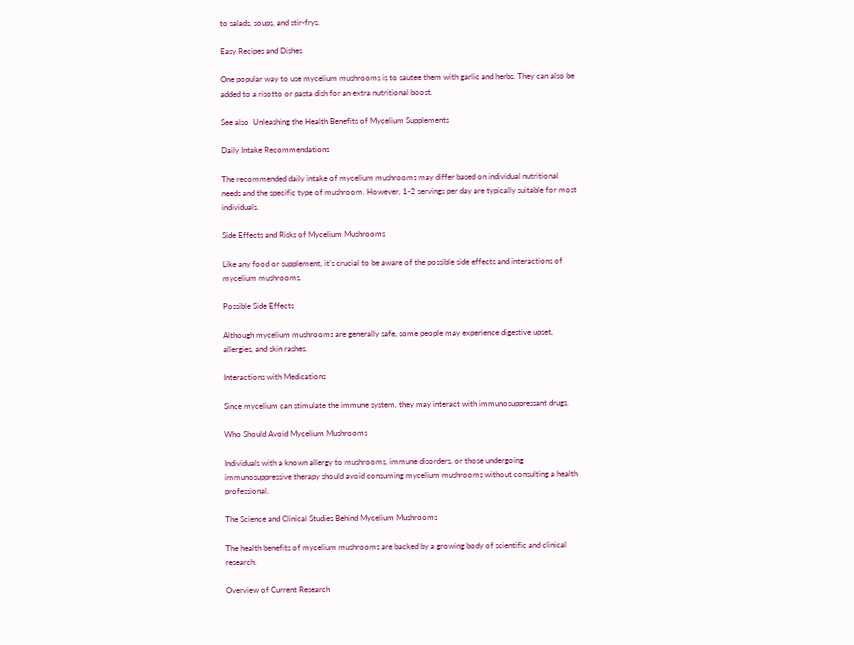to salads, soups, and stir-frys.

Easy Recipes and Dishes

One popular way to use mycelium mushrooms is to sautee them with garlic and herbs. They can also be added to a risotto or pasta dish for an extra nutritional boost.

See also  Unleashing the Health Benefits of Mycelium Supplements

Daily Intake Recommendations

The recommended daily intake of mycelium mushrooms may differ based on individual nutritional needs and the specific type of mushroom. However, 1-2 servings per day are typically suitable for most individuals.

Side Effects and Risks of Mycelium Mushrooms

Like any food or supplement, it’s crucial to be aware of the possible side effects and interactions of mycelium mushrooms.

Possible Side Effects

Although mycelium mushrooms are generally safe, some people may experience digestive upset, allergies, and skin rashes.

Interactions with Medications

Since mycelium can stimulate the immune system, they may interact with immunosuppressant drugs.

Who Should Avoid Mycelium Mushrooms

Individuals with a known allergy to mushrooms, immune disorders, or those undergoing immunosuppressive therapy should avoid consuming mycelium mushrooms without consulting a health professional.

The Science and Clinical Studies Behind Mycelium Mushrooms

The health benefits of mycelium mushrooms are backed by a growing body of scientific and clinical research.

Overview of Current Research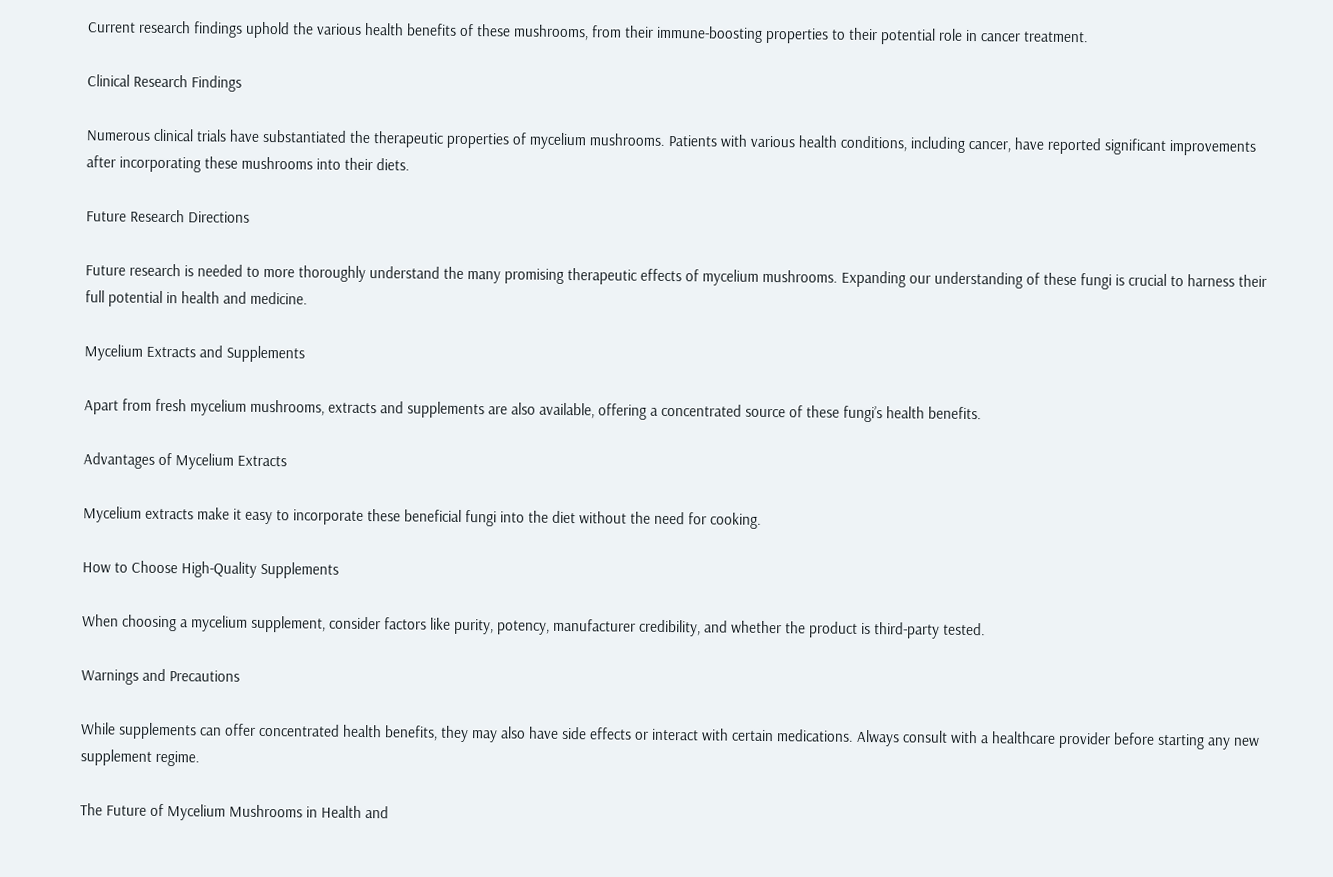Current research findings uphold the various health benefits of these mushrooms, from their immune-boosting properties to their potential role in cancer treatment.

Clinical Research Findings

Numerous clinical trials have substantiated the therapeutic properties of mycelium mushrooms. Patients with various health conditions, including cancer, have reported significant improvements after incorporating these mushrooms into their diets.

Future Research Directions

Future research is needed to more thoroughly understand the many promising therapeutic effects of mycelium mushrooms. Expanding our understanding of these fungi is crucial to harness their full potential in health and medicine.

Mycelium Extracts and Supplements

Apart from fresh mycelium mushrooms, extracts and supplements are also available, offering a concentrated source of these fungi’s health benefits.

Advantages of Mycelium Extracts

Mycelium extracts make it easy to incorporate these beneficial fungi into the diet without the need for cooking.

How to Choose High-Quality Supplements

When choosing a mycelium supplement, consider factors like purity, potency, manufacturer credibility, and whether the product is third-party tested.

Warnings and Precautions

While supplements can offer concentrated health benefits, they may also have side effects or interact with certain medications. Always consult with a healthcare provider before starting any new supplement regime.

The Future of Mycelium Mushrooms in Health and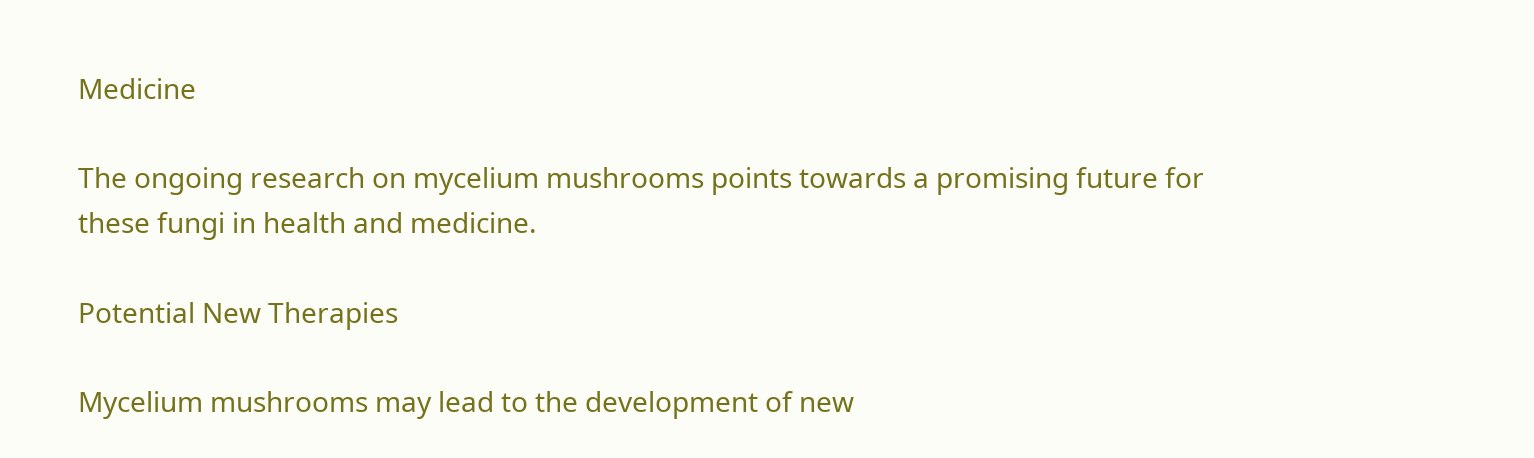Medicine

The ongoing research on mycelium mushrooms points towards a promising future for these fungi in health and medicine.

Potential New Therapies

Mycelium mushrooms may lead to the development of new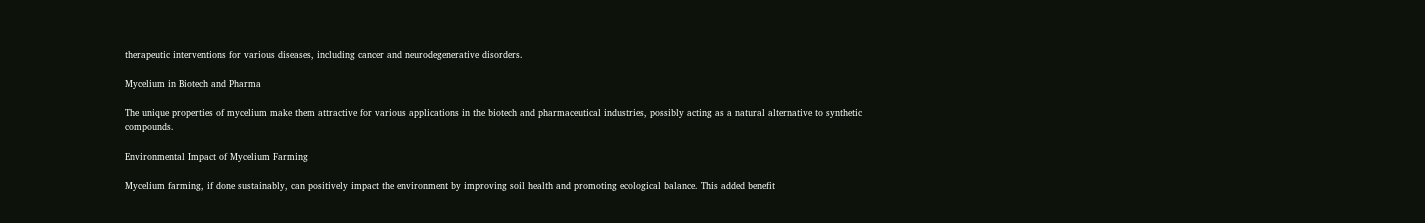therapeutic interventions for various diseases, including cancer and neurodegenerative disorders.

Mycelium in Biotech and Pharma

The unique properties of mycelium make them attractive for various applications in the biotech and pharmaceutical industries, possibly acting as a natural alternative to synthetic compounds.

Environmental Impact of Mycelium Farming

Mycelium farming, if done sustainably, can positively impact the environment by improving soil health and promoting ecological balance. This added benefit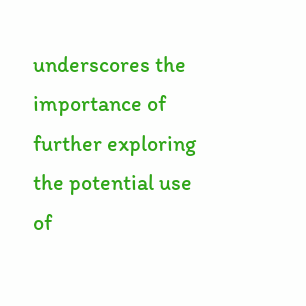underscores the importance of further exploring the potential use of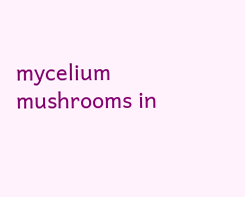mycelium mushrooms in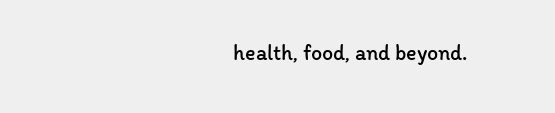health, food, and beyond.